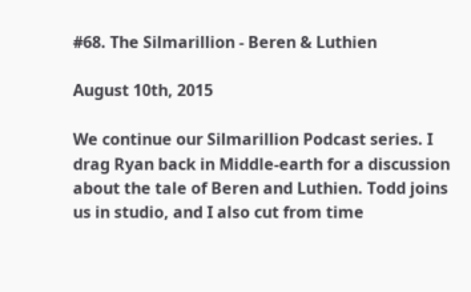#68. The Silmarillion - Beren & Luthien

August 10th, 2015

We continue our Silmarillion Podcast series. I drag Ryan back in Middle-earth for a discussion about the tale of Beren and Luthien. Todd joins us in studio, and I also cut from time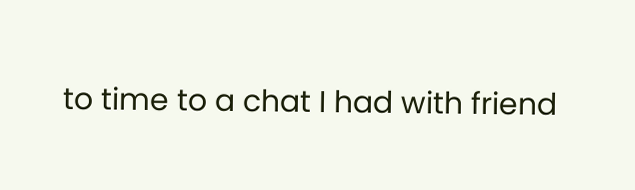to time to a chat I had with friend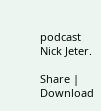podcast Nick Jeter.

Share | Download